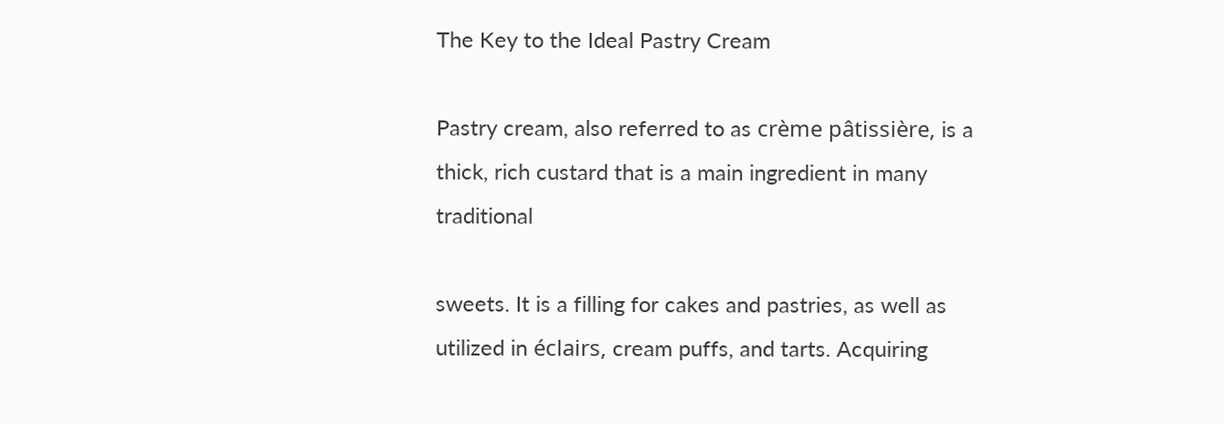The Key to the Ideal Pastry Cream

Pastry cream, also referred to as crème pâtissière, is a thick, rich custard that is a main ingredient in many traditional

sweets. It is a filling for cakes and pastries, as well as utilized in éclairs, cream puffs, and tarts. Acquiring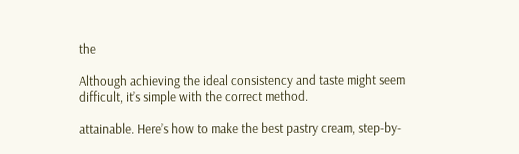the

Although achieving the ideal consistency and taste might seem difficult, it’s simple with the correct method.

attainable. Here’s how to make the best pastry cream, step-by-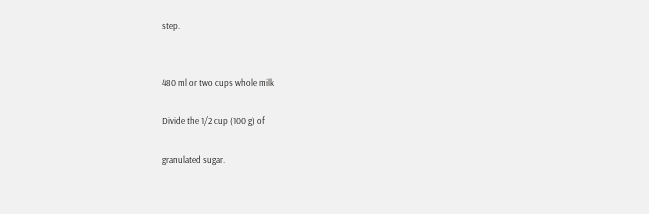step.


480 ml or two cups whole milk

Divide the 1/2 cup (100 g) of

granulated sugar.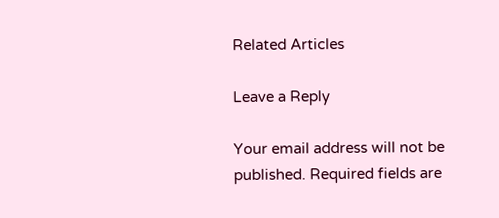Related Articles

Leave a Reply

Your email address will not be published. Required fields are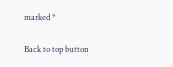marked *

Back to top button